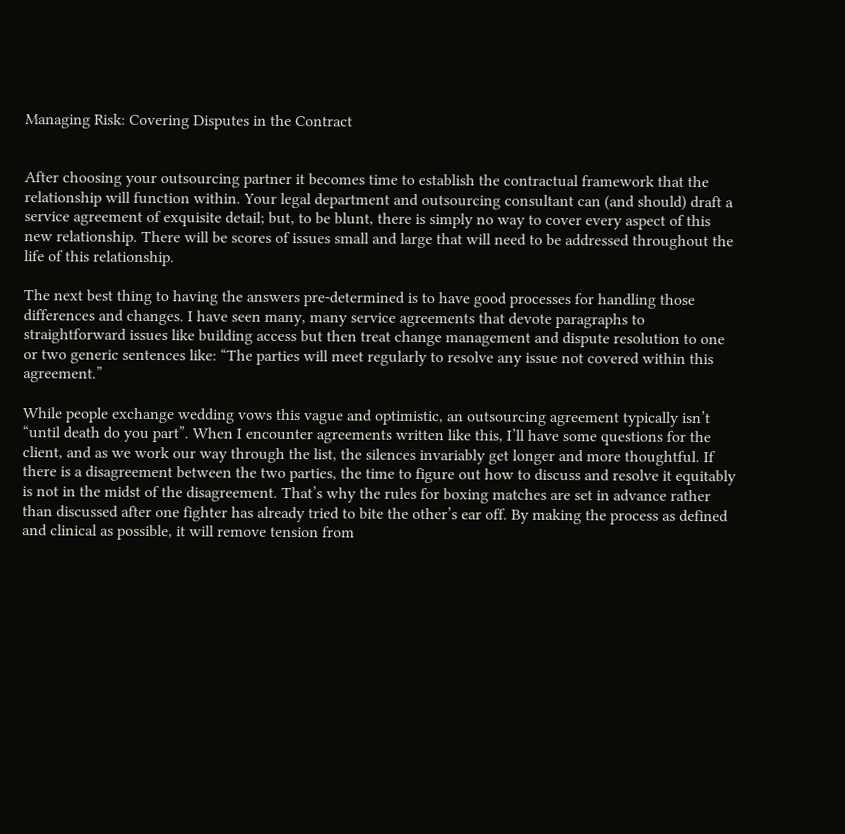Managing Risk: Covering Disputes in the Contract


After choosing your outsourcing partner it becomes time to establish the contractual framework that the relationship will function within. Your legal department and outsourcing consultant can (and should) draft a service agreement of exquisite detail; but, to be blunt, there is simply no way to cover every aspect of this new relationship. There will be scores of issues small and large that will need to be addressed throughout the life of this relationship.

The next best thing to having the answers pre-determined is to have good processes for handling those differences and changes. I have seen many, many service agreements that devote paragraphs to straightforward issues like building access but then treat change management and dispute resolution to one or two generic sentences like: “The parties will meet regularly to resolve any issue not covered within this agreement.”

While people exchange wedding vows this vague and optimistic, an outsourcing agreement typically isn’t “until death do you part”. When I encounter agreements written like this, I’ll have some questions for the client, and as we work our way through the list, the silences invariably get longer and more thoughtful. If there is a disagreement between the two parties, the time to figure out how to discuss and resolve it equitably is not in the midst of the disagreement. That’s why the rules for boxing matches are set in advance rather than discussed after one fighter has already tried to bite the other’s ear off. By making the process as defined and clinical as possible, it will remove tension from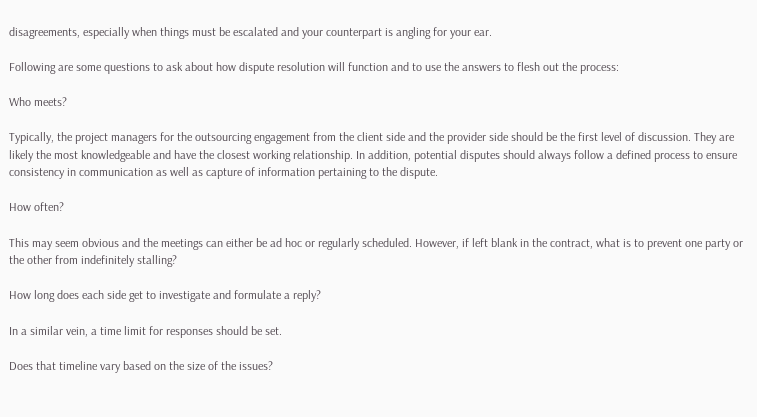disagreements, especially when things must be escalated and your counterpart is angling for your ear.

Following are some questions to ask about how dispute resolution will function and to use the answers to flesh out the process:

Who meets?

Typically, the project managers for the outsourcing engagement from the client side and the provider side should be the first level of discussion. They are likely the most knowledgeable and have the closest working relationship. In addition, potential disputes should always follow a defined process to ensure consistency in communication as well as capture of information pertaining to the dispute.

How often?

This may seem obvious and the meetings can either be ad hoc or regularly scheduled. However, if left blank in the contract, what is to prevent one party or the other from indefinitely stalling?

How long does each side get to investigate and formulate a reply?

In a similar vein, a time limit for responses should be set.

Does that timeline vary based on the size of the issues?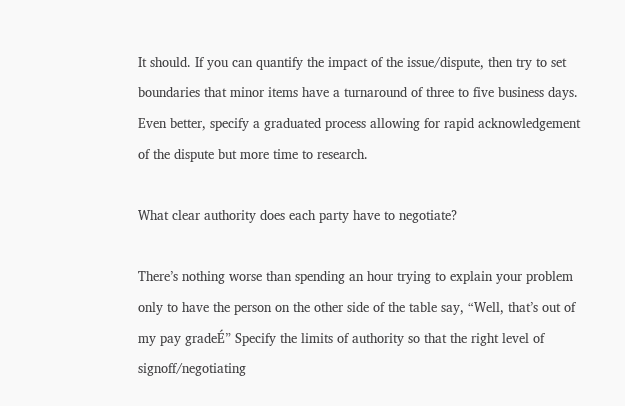It should. If you can quantify the impact of the issue/dispute, then try to set boundaries that minor items have a turnaround of three to five business days. Even better, specify a graduated process allowing for rapid acknowledgement of the dispute but more time to research.

What clear authority does each party have to negotiate?

There’s nothing worse than spending an hour trying to explain your problem only to have the person on the other side of the table say, “Well, that’s out of my pay gradeÉ” Specify the limits of authority so that the right level of signoff/negotiating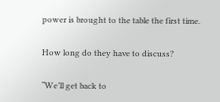power is brought to the table the first time.

How long do they have to discuss?

“We’ll get back to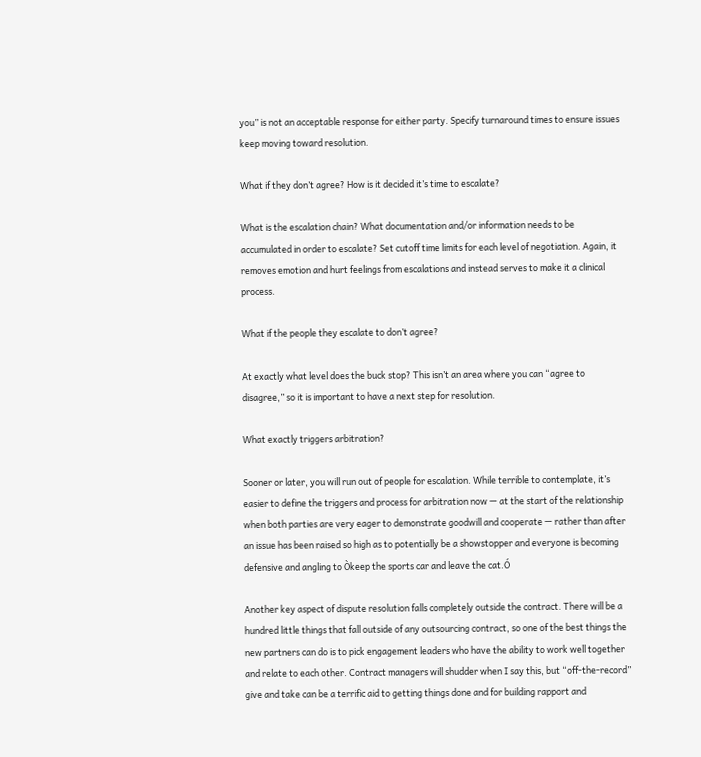you” is not an acceptable response for either party. Specify turnaround times to ensure issues keep moving toward resolution.

What if they don’t agree? How is it decided it’s time to escalate?

What is the escalation chain? What documentation and/or information needs to be accumulated in order to escalate? Set cutoff time limits for each level of negotiation. Again, it removes emotion and hurt feelings from escalations and instead serves to make it a clinical process.

What if the people they escalate to don’t agree?

At exactly what level does the buck stop? This isn’t an area where you can “agree to disagree,” so it is important to have a next step for resolution.

What exactly triggers arbitration?

Sooner or later, you will run out of people for escalation. While terrible to contemplate, it’s easier to define the triggers and process for arbitration now — at the start of the relationship when both parties are very eager to demonstrate goodwill and cooperate — rather than after an issue has been raised so high as to potentially be a showstopper and everyone is becoming defensive and angling to Òkeep the sports car and leave the cat.Ó

Another key aspect of dispute resolution falls completely outside the contract. There will be a hundred little things that fall outside of any outsourcing contract, so one of the best things the new partners can do is to pick engagement leaders who have the ability to work well together and relate to each other. Contract managers will shudder when I say this, but “off-the-record” give and take can be a terrific aid to getting things done and for building rapport and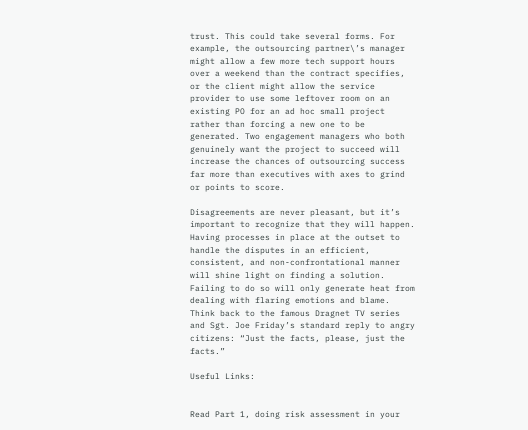trust. This could take several forms. For example, the outsourcing partner\’s manager might allow a few more tech support hours over a weekend than the contract specifies, or the client might allow the service provider to use some leftover room on an existing PO for an ad hoc small project rather than forcing a new one to be generated. Two engagement managers who both genuinely want the project to succeed will increase the chances of outsourcing success far more than executives with axes to grind or points to score.

Disagreements are never pleasant, but it’s important to recognize that they will happen. Having processes in place at the outset to handle the disputes in an efficient, consistent, and non-confrontational manner will shine light on finding a solution. Failing to do so will only generate heat from dealing with flaring emotions and blame. Think back to the famous Dragnet TV series and Sgt. Joe Friday’s standard reply to angry citizens: “Just the facts, please, just the facts.”

Useful Links:


Read Part 1, doing risk assessment in your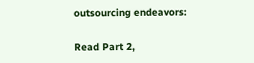outsourcing endeavors:

Read Part 2,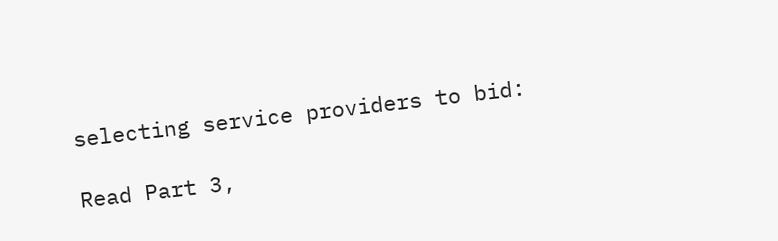selecting service providers to bid:

Read Part 3,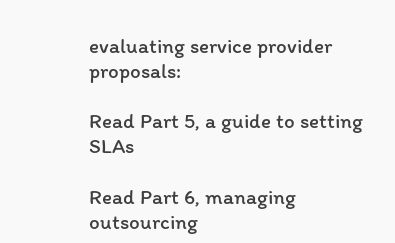evaluating service provider proposals:

Read Part 5, a guide to setting SLAs

Read Part 6, managing outsourcing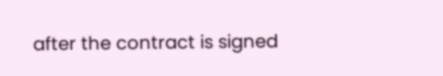after the contract is signed